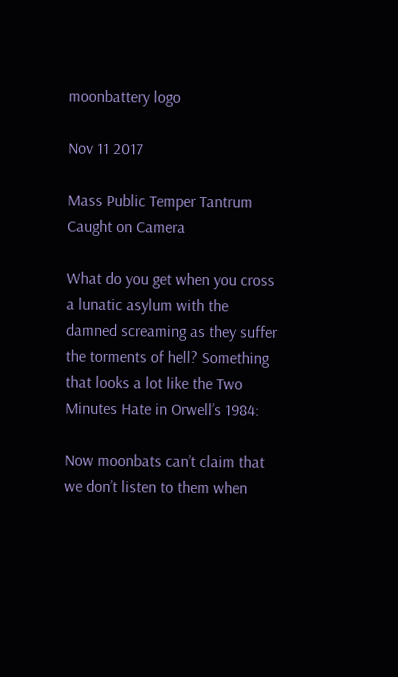moonbattery logo

Nov 11 2017

Mass Public Temper Tantrum Caught on Camera

What do you get when you cross a lunatic asylum with the damned screaming as they suffer the torments of hell? Something that looks a lot like the Two Minutes Hate in Orwell’s 1984:

Now moonbats can’t claim that we don’t listen to them when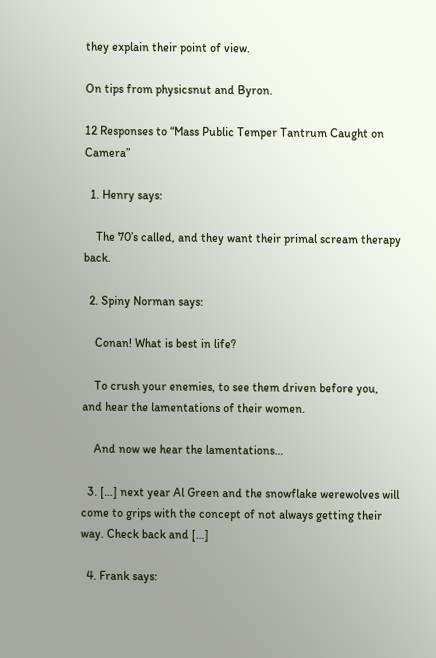they explain their point of view.

On tips from physicsnut and Byron.

12 Responses to “Mass Public Temper Tantrum Caught on Camera”

  1. Henry says:

    The 70’s called, and they want their primal scream therapy back.

  2. Spiny Norman says:

    Conan! What is best in life?

    To crush your enemies, to see them driven before you, and hear the lamentations of their women.

    And now we hear the lamentations…

  3. […] next year Al Green and the snowflake werewolves will come to grips with the concept of not always getting their way. Check back and […]

  4. Frank says: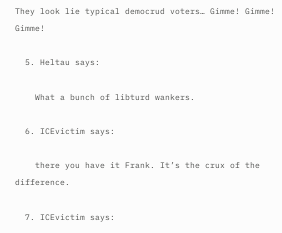They look lie typical democrud voters… Gimme! Gimme! Gimme!

  5. Heltau says:

    What a bunch of libturd wankers.

  6. ICEvictim says:

    there you have it Frank. It’s the crux of the difference.

  7. ICEvictim says: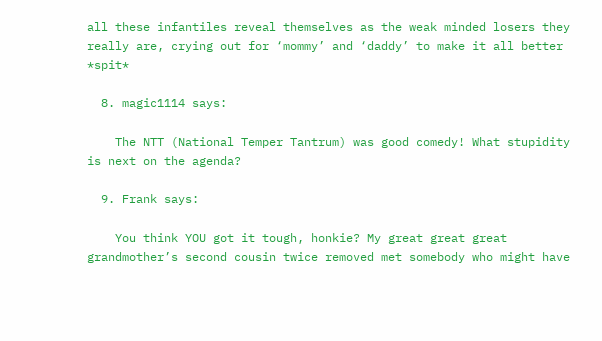all these infantiles reveal themselves as the weak minded losers they really are, crying out for ‘mommy’ and ‘daddy’ to make it all better *spit*

  8. magic1114 says:

    The NTT (National Temper Tantrum) was good comedy! What stupidity is next on the agenda?

  9. Frank says:

    You think YOU got it tough, honkie? My great great great grandmother’s second cousin twice removed met somebody who might have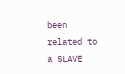been related to a SLAVE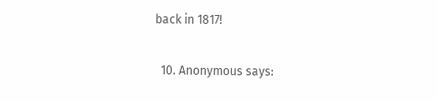back in 1817!

  10. Anonymous says: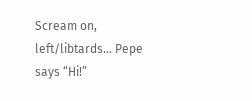Scream on, left/libtards… Pepe says “Hi!”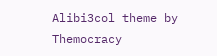Alibi3col theme by Themocracy